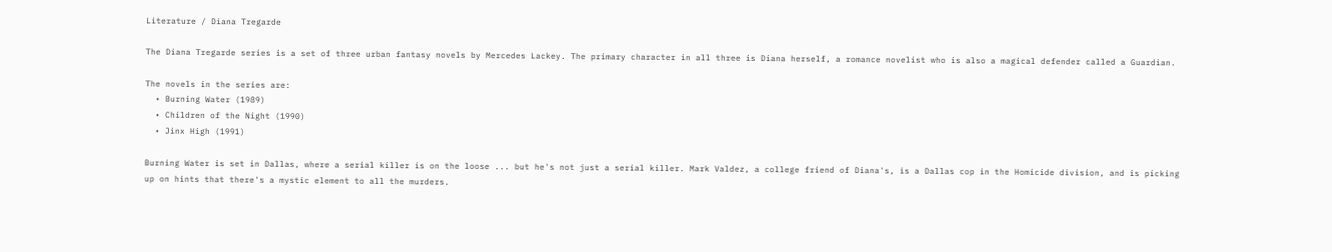Literature / Diana Tregarde

The Diana Tregarde series is a set of three urban fantasy novels by Mercedes Lackey. The primary character in all three is Diana herself, a romance novelist who is also a magical defender called a Guardian.

The novels in the series are:
  • Burning Water (1989)
  • Children of the Night (1990)
  • Jinx High (1991)

Burning Water is set in Dallas, where a serial killer is on the loose ... but he's not just a serial killer. Mark Valdez, a college friend of Diana's, is a Dallas cop in the Homicide division, and is picking up on hints that there's a mystic element to all the murders.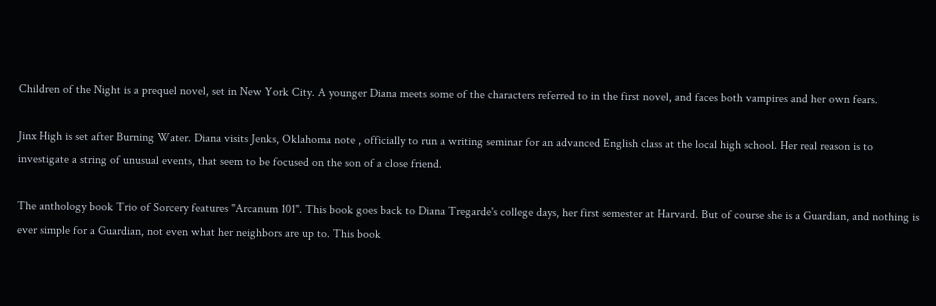Children of the Night is a prequel novel, set in New York City. A younger Diana meets some of the characters referred to in the first novel, and faces both vampires and her own fears.

Jinx High is set after Burning Water. Diana visits Jenks, Oklahoma note , officially to run a writing seminar for an advanced English class at the local high school. Her real reason is to investigate a string of unusual events, that seem to be focused on the son of a close friend.

The anthology book Trio of Sorcery features "Arcanum 101". This book goes back to Diana Tregarde's college days, her first semester at Harvard. But of course she is a Guardian, and nothing is ever simple for a Guardian, not even what her neighbors are up to. This book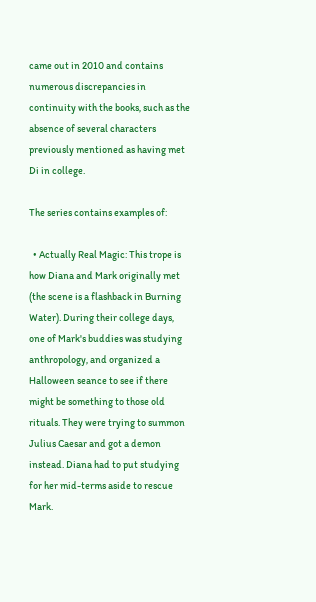came out in 2010 and contains numerous discrepancies in continuity with the books, such as the absence of several characters previously mentioned as having met Di in college.

The series contains examples of:

  • Actually Real Magic: This trope is how Diana and Mark originally met (the scene is a flashback in Burning Water). During their college days, one of Mark's buddies was studying anthropology, and organized a Halloween seance to see if there might be something to those old rituals. They were trying to summon Julius Caesar and got a demon instead. Diana had to put studying for her mid-terms aside to rescue Mark.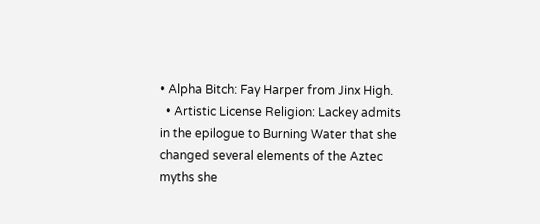• Alpha Bitch: Fay Harper from Jinx High.
  • Artistic License Religion: Lackey admits in the epilogue to Burning Water that she changed several elements of the Aztec myths she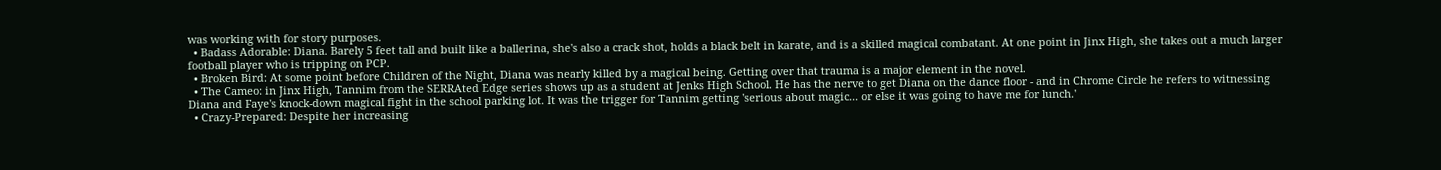was working with for story purposes.
  • Badass Adorable: Diana. Barely 5 feet tall and built like a ballerina, she's also a crack shot, holds a black belt in karate, and is a skilled magical combatant. At one point in Jinx High, she takes out a much larger football player who is tripping on PCP.
  • Broken Bird: At some point before Children of the Night, Diana was nearly killed by a magical being. Getting over that trauma is a major element in the novel.
  • The Cameo: in Jinx High, Tannim from the SERRAted Edge series shows up as a student at Jenks High School. He has the nerve to get Diana on the dance floor - and in Chrome Circle he refers to witnessing Diana and Faye's knock-down magical fight in the school parking lot. It was the trigger for Tannim getting 'serious about magic... or else it was going to have me for lunch.'
  • Crazy-Prepared: Despite her increasing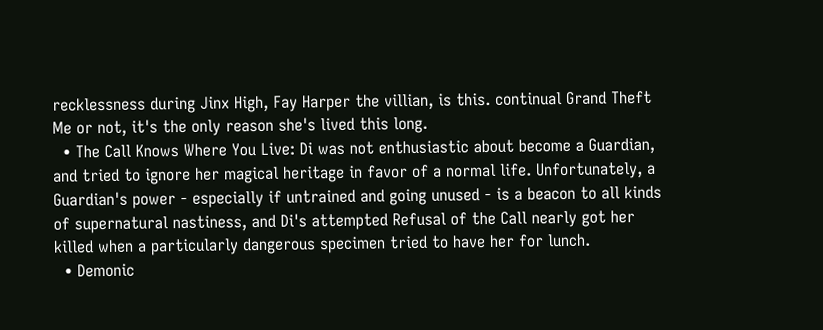recklessness during Jinx High, Fay Harper the villian, is this. continual Grand Theft Me or not, it's the only reason she's lived this long.
  • The Call Knows Where You Live: Di was not enthusiastic about become a Guardian, and tried to ignore her magical heritage in favor of a normal life. Unfortunately, a Guardian's power - especially if untrained and going unused - is a beacon to all kinds of supernatural nastiness, and Di's attempted Refusal of the Call nearly got her killed when a particularly dangerous specimen tried to have her for lunch.
  • Demonic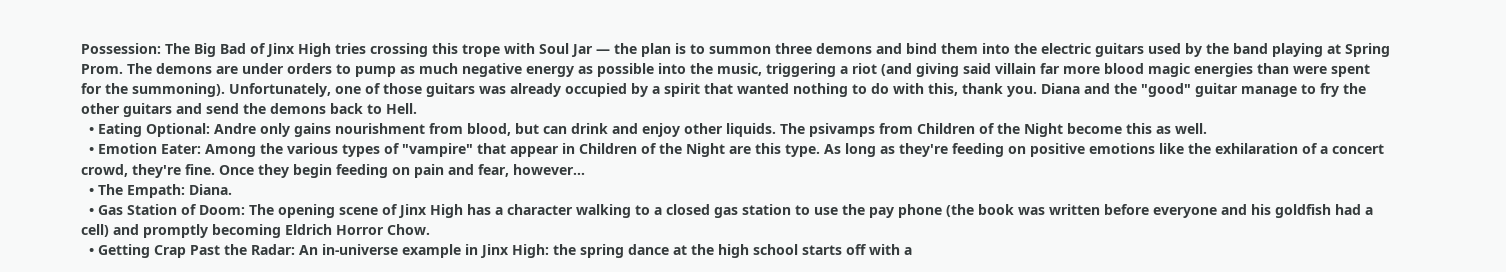Possession: The Big Bad of Jinx High tries crossing this trope with Soul Jar — the plan is to summon three demons and bind them into the electric guitars used by the band playing at Spring Prom. The demons are under orders to pump as much negative energy as possible into the music, triggering a riot (and giving said villain far more blood magic energies than were spent for the summoning). Unfortunately, one of those guitars was already occupied by a spirit that wanted nothing to do with this, thank you. Diana and the "good" guitar manage to fry the other guitars and send the demons back to Hell.
  • Eating Optional: Andre only gains nourishment from blood, but can drink and enjoy other liquids. The psivamps from Children of the Night become this as well.
  • Emotion Eater: Among the various types of "vampire" that appear in Children of the Night are this type. As long as they're feeding on positive emotions like the exhilaration of a concert crowd, they're fine. Once they begin feeding on pain and fear, however...
  • The Empath: Diana.
  • Gas Station of Doom: The opening scene of Jinx High has a character walking to a closed gas station to use the pay phone (the book was written before everyone and his goldfish had a cell) and promptly becoming Eldrich Horror Chow.
  • Getting Crap Past the Radar: An in-universe example in Jinx High: the spring dance at the high school starts off with a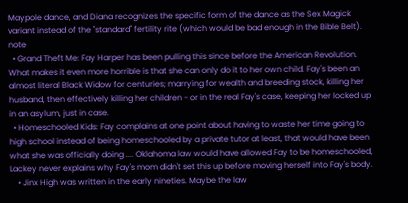Maypole dance, and Diana recognizes the specific form of the dance as the Sex Magick variant instead of the "standard" fertility rite (which would be bad enough in the Bible Belt). note
  • Grand Theft Me: Fay Harper has been pulling this since before the American Revolution. What makes it even more horrible is that she can only do it to her own child. Fay's been an almost literal Black Widow for centuries; marrying for wealth and breeding stock, killing her husband, then effectively killing her children - or in the real Fay's case, keeping her locked up in an asylum, just in case.
  • Homeschooled Kids: Fay complains at one point about having to waste her time going to high school instead of being homeschooled by a private tutor at least, that would have been what she was officially doing .... Oklahoma law would have allowed Fay to be homeschooled, Lackey never explains why Fay's mom didn't set this up before moving herself into Fay's body.
    • Jinx High was written in the early nineties. Maybe the law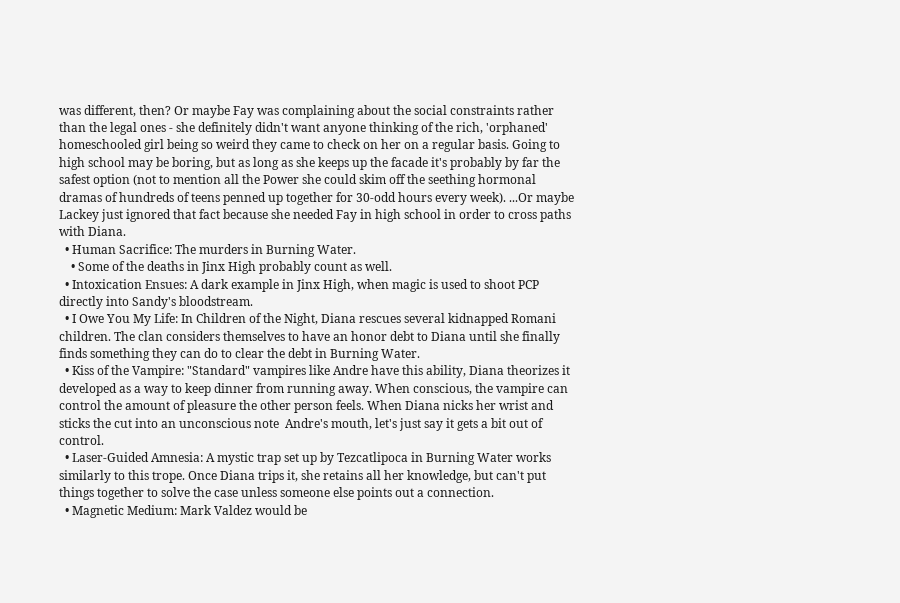was different, then? Or maybe Fay was complaining about the social constraints rather than the legal ones - she definitely didn't want anyone thinking of the rich, 'orphaned' homeschooled girl being so weird they came to check on her on a regular basis. Going to high school may be boring, but as long as she keeps up the facade it's probably by far the safest option (not to mention all the Power she could skim off the seething hormonal dramas of hundreds of teens penned up together for 30-odd hours every week). ...Or maybe Lackey just ignored that fact because she needed Fay in high school in order to cross paths with Diana.
  • Human Sacrifice: The murders in Burning Water.
    • Some of the deaths in Jinx High probably count as well.
  • Intoxication Ensues: A dark example in Jinx High, when magic is used to shoot PCP directly into Sandy's bloodstream.
  • I Owe You My Life: In Children of the Night, Diana rescues several kidnapped Romani children. The clan considers themselves to have an honor debt to Diana until she finally finds something they can do to clear the debt in Burning Water.
  • Kiss of the Vampire: "Standard" vampires like Andre have this ability, Diana theorizes it developed as a way to keep dinner from running away. When conscious, the vampire can control the amount of pleasure the other person feels. When Diana nicks her wrist and sticks the cut into an unconscious note  Andre's mouth, let's just say it gets a bit out of control.
  • Laser-Guided Amnesia: A mystic trap set up by Tezcatlipoca in Burning Water works similarly to this trope. Once Diana trips it, she retains all her knowledge, but can't put things together to solve the case unless someone else points out a connection.
  • Magnetic Medium: Mark Valdez would be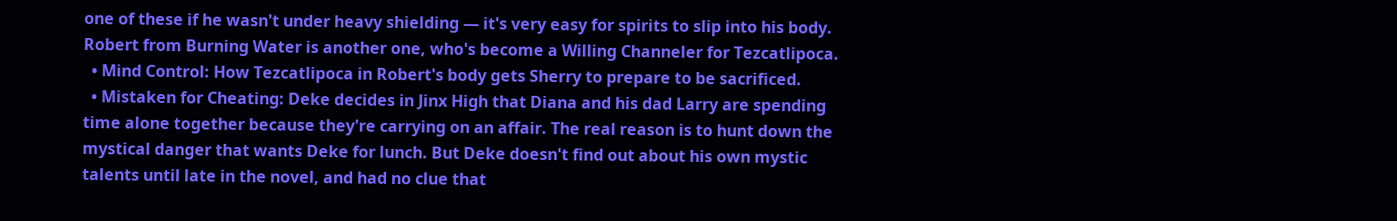one of these if he wasn't under heavy shielding — it's very easy for spirits to slip into his body. Robert from Burning Water is another one, who's become a Willing Channeler for Tezcatlipoca.
  • Mind Control: How Tezcatlipoca in Robert's body gets Sherry to prepare to be sacrificed.
  • Mistaken for Cheating: Deke decides in Jinx High that Diana and his dad Larry are spending time alone together because they're carrying on an affair. The real reason is to hunt down the mystical danger that wants Deke for lunch. But Deke doesn't find out about his own mystic talents until late in the novel, and had no clue that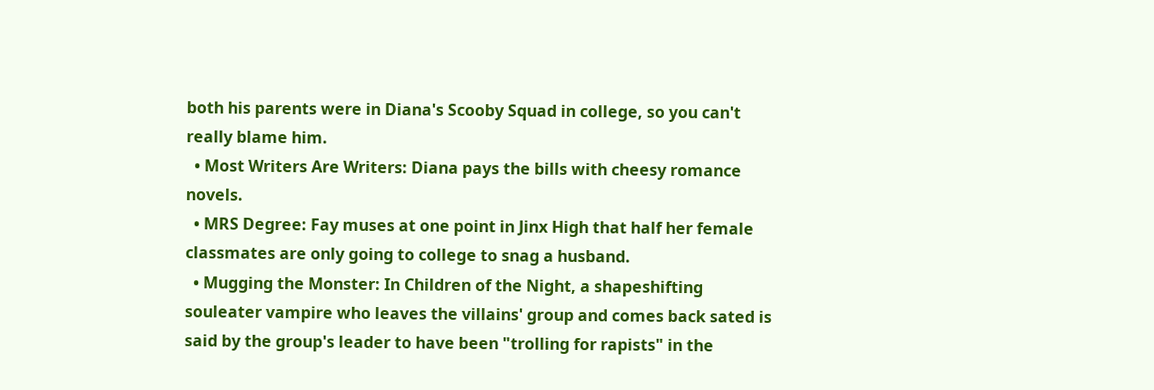both his parents were in Diana's Scooby Squad in college, so you can't really blame him.
  • Most Writers Are Writers: Diana pays the bills with cheesy romance novels.
  • MRS Degree: Fay muses at one point in Jinx High that half her female classmates are only going to college to snag a husband.
  • Mugging the Monster: In Children of the Night, a shapeshifting souleater vampire who leaves the villains' group and comes back sated is said by the group's leader to have been "trolling for rapists" in the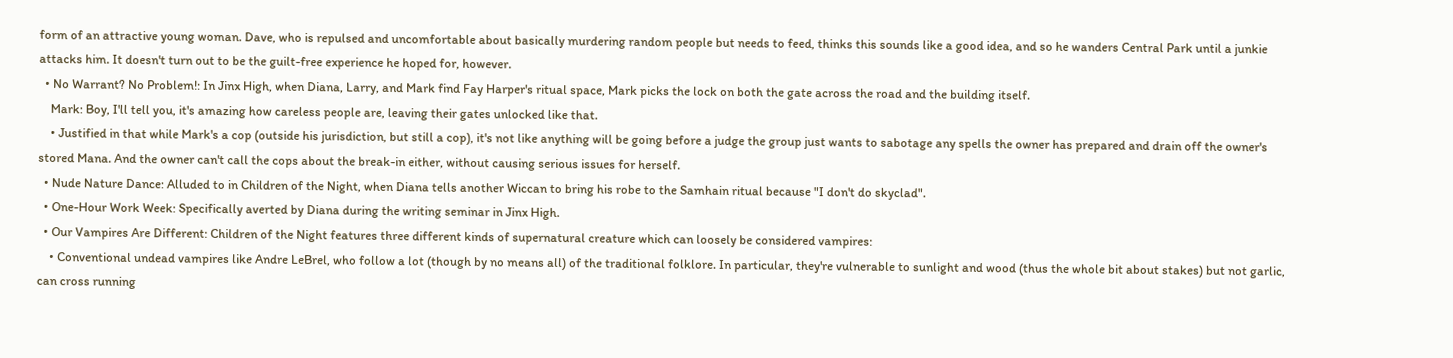form of an attractive young woman. Dave, who is repulsed and uncomfortable about basically murdering random people but needs to feed, thinks this sounds like a good idea, and so he wanders Central Park until a junkie attacks him. It doesn't turn out to be the guilt-free experience he hoped for, however.
  • No Warrant? No Problem!: In Jinx High, when Diana, Larry, and Mark find Fay Harper's ritual space, Mark picks the lock on both the gate across the road and the building itself.
    Mark: Boy, I'll tell you, it's amazing how careless people are, leaving their gates unlocked like that.
    • Justified in that while Mark's a cop (outside his jurisdiction, but still a cop), it's not like anything will be going before a judge the group just wants to sabotage any spells the owner has prepared and drain off the owner's stored Mana. And the owner can't call the cops about the break-in either, without causing serious issues for herself.
  • Nude Nature Dance: Alluded to in Children of the Night, when Diana tells another Wiccan to bring his robe to the Samhain ritual because "I don't do skyclad".
  • One-Hour Work Week: Specifically averted by Diana during the writing seminar in Jinx High.
  • Our Vampires Are Different: Children of the Night features three different kinds of supernatural creature which can loosely be considered vampires:
    • Conventional undead vampires like Andre LeBrel, who follow a lot (though by no means all) of the traditional folklore. In particular, they're vulnerable to sunlight and wood (thus the whole bit about stakes) but not garlic, can cross running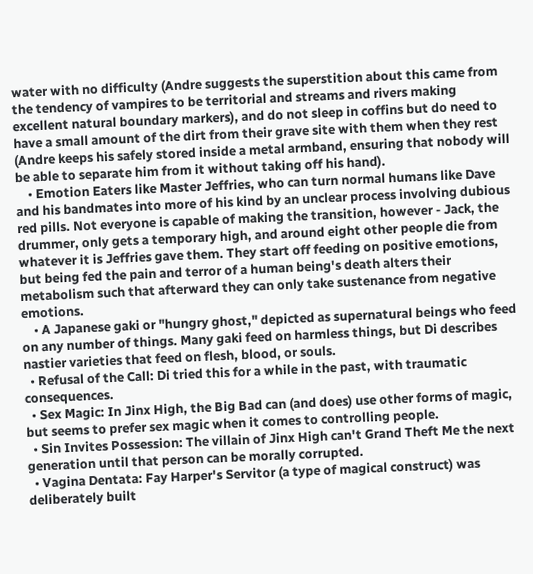water with no difficulty (Andre suggests the superstition about this came from the tendency of vampires to be territorial and streams and rivers making excellent natural boundary markers), and do not sleep in coffins but do need to have a small amount of the dirt from their grave site with them when they rest (Andre keeps his safely stored inside a metal armband, ensuring that nobody will be able to separate him from it without taking off his hand).
    • Emotion Eaters like Master Jeffries, who can turn normal humans like Dave and his bandmates into more of his kind by an unclear process involving dubious red pills. Not everyone is capable of making the transition, however - Jack, the drummer, only gets a temporary high, and around eight other people die from whatever it is Jeffries gave them. They start off feeding on positive emotions, but being fed the pain and terror of a human being's death alters their metabolism such that afterward they can only take sustenance from negative emotions.
    • A Japanese gaki or "hungry ghost," depicted as supernatural beings who feed on any number of things. Many gaki feed on harmless things, but Di describes nastier varieties that feed on flesh, blood, or souls.
  • Refusal of the Call: Di tried this for a while in the past, with traumatic consequences.
  • Sex Magic: In Jinx High, the Big Bad can (and does) use other forms of magic, but seems to prefer sex magic when it comes to controlling people.
  • Sin Invites Possession: The villain of Jinx High can't Grand Theft Me the next generation until that person can be morally corrupted.
  • Vagina Dentata: Fay Harper's Servitor (a type of magical construct) was deliberately built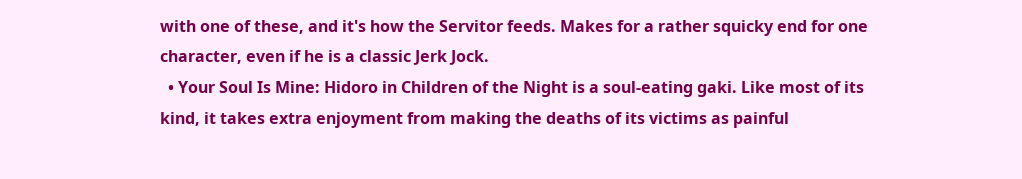with one of these, and it's how the Servitor feeds. Makes for a rather squicky end for one character, even if he is a classic Jerk Jock.
  • Your Soul Is Mine: Hidoro in Children of the Night is a soul-eating gaki. Like most of its kind, it takes extra enjoyment from making the deaths of its victims as painful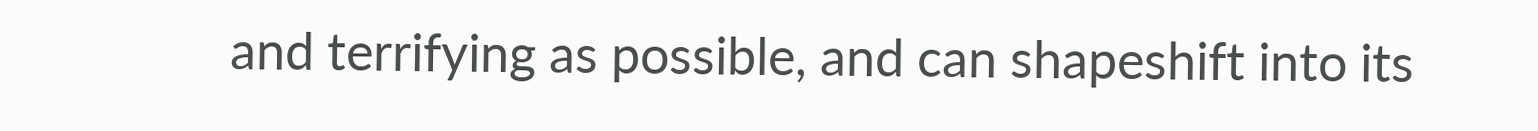and terrifying as possible, and can shapeshift into its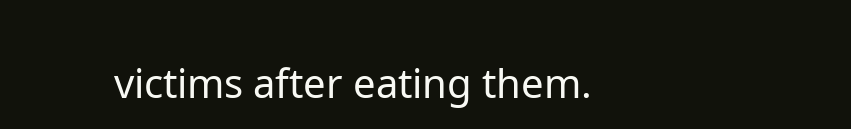victims after eating them.